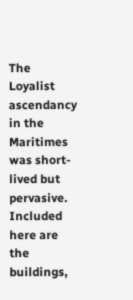The Loyalist ascendancy in the Maritimes was short-lived but pervasive. Included here are the buildings,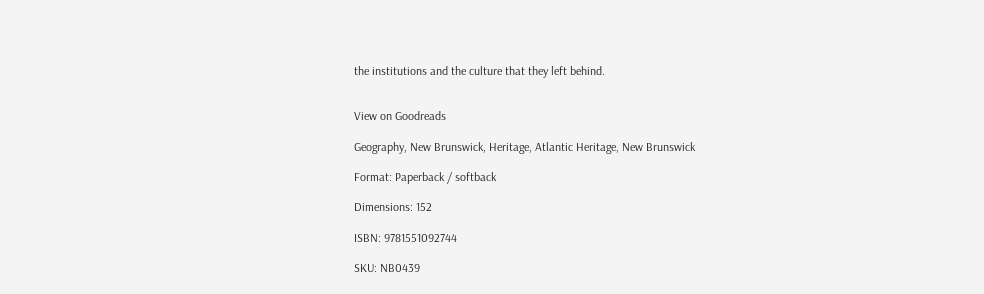the institutions and the culture that they left behind.


View on Goodreads

Geography, New Brunswick, Heritage, Atlantic Heritage, New Brunswick

Format: Paperback / softback

Dimensions: 152

ISBN: 9781551092744

SKU: NB0439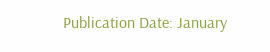Publication Date: January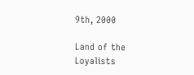9th, 2000

Land of the Loyalists